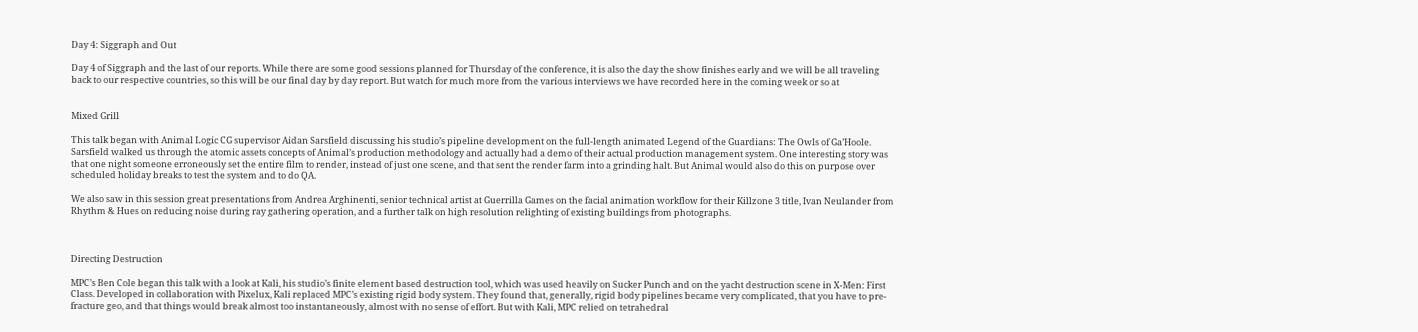Day 4: Siggraph and Out

Day 4 of Siggraph and the last of our reports. While there are some good sessions planned for Thursday of the conference, it is also the day the show finishes early and we will be all traveling back to our respective countries, so this will be our final day by day report. But watch for much more from the various interviews we have recorded here in the coming week or so at


Mixed Grill

This talk began with Animal Logic CG supervisor Aidan Sarsfield discussing his studio’s pipeline development on the full-length animated Legend of the Guardians: The Owls of Ga’Hoole. Sarsfield walked us through the atomic assets concepts of Animal’s production methodology and actually had a demo of their actual production management system. One interesting story was that one night someone erroneously set the entire film to render, instead of just one scene, and that sent the render farm into a grinding halt. But Animal would also do this on purpose over scheduled holiday breaks to test the system and to do QA.

We also saw in this session great presentations from Andrea Arghinenti, senior technical artist at Guerrilla Games on the facial animation workflow for their Killzone 3 title, Ivan Neulander from Rhythm & Hues on reducing noise during ray gathering operation, and a further talk on high resolution relighting of existing buildings from photographs.



Directing Destruction

MPC’s Ben Cole began this talk with a look at Kali, his studio’s finite element based destruction tool, which was used heavily on Sucker Punch and on the yacht destruction scene in X-Men: First Class. Developed in collaboration with Pixelux, Kali replaced MPC’s existing rigid body system. They found that, generally, rigid body pipelines became very complicated, that you have to pre-fracture geo, and that things would break almost too instantaneously, almost with no sense of effort. But with Kali, MPC relied on tetrahedral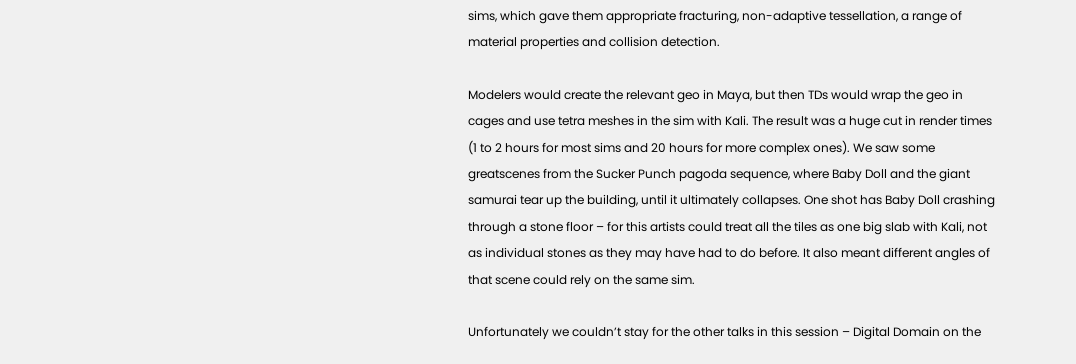sims, which gave them appropriate fracturing, non-adaptive tessellation, a range of material properties and collision detection.

Modelers would create the relevant geo in Maya, but then TDs would wrap the geo in cages and use tetra meshes in the sim with Kali. The result was a huge cut in render times (1 to 2 hours for most sims and 20 hours for more complex ones). We saw some greatscenes from the Sucker Punch pagoda sequence, where Baby Doll and the giant samurai tear up the building, until it ultimately collapses. One shot has Baby Doll crashing through a stone floor – for this artists could treat all the tiles as one big slab with Kali, not as individual stones as they may have had to do before. It also meant different angles of that scene could rely on the same sim.

Unfortunately we couldn’t stay for the other talks in this session – Digital Domain on the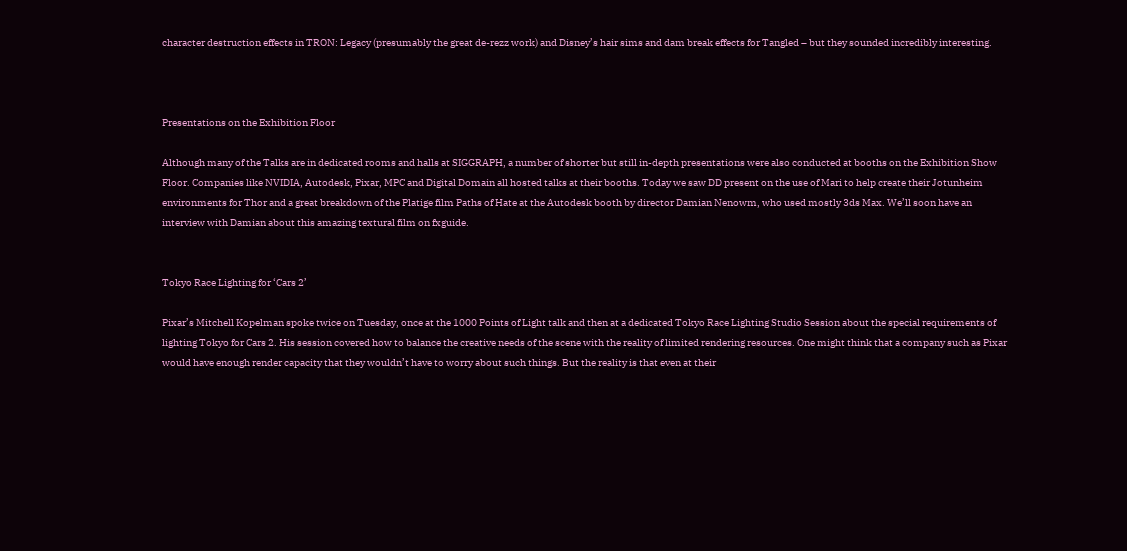character destruction effects in TRON: Legacy (presumably the great de-rezz work) and Disney’s hair sims and dam break effects for Tangled – but they sounded incredibly interesting.



Presentations on the Exhibition Floor

Although many of the Talks are in dedicated rooms and halls at SIGGRAPH, a number of shorter but still in-depth presentations were also conducted at booths on the Exhibition Show Floor. Companies like NVIDIA, Autodesk, Pixar, MPC and Digital Domain all hosted talks at their booths. Today we saw DD present on the use of Mari to help create their Jotunheim environments for Thor and a great breakdown of the Platige film Paths of Hate at the Autodesk booth by director Damian Nenowm, who used mostly 3ds Max. We’ll soon have an interview with Damian about this amazing textural film on fxguide.


Tokyo Race Lighting for ‘Cars 2’

Pixar’s Mitchell Kopelman spoke twice on Tuesday, once at the 1000 Points of Light talk and then at a dedicated Tokyo Race Lighting Studio Session about the special requirements of lighting Tokyo for Cars 2. His session covered how to balance the creative needs of the scene with the reality of limited rendering resources. One might think that a company such as Pixar would have enough render capacity that they wouldn’t have to worry about such things. But the reality is that even at their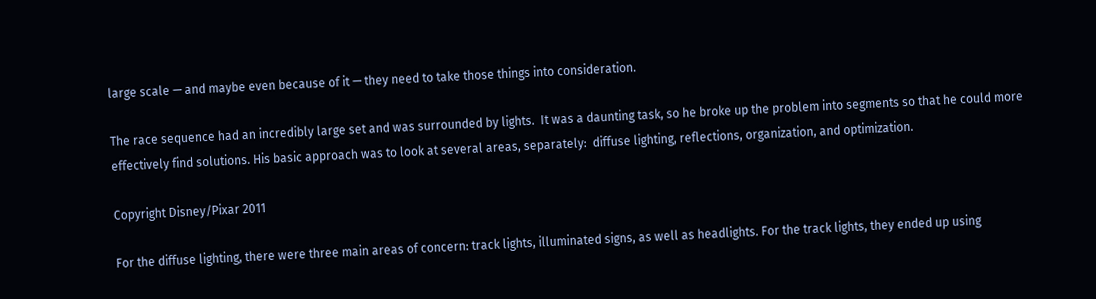large scale — and maybe even because of it — they need to take those things into consideration.

The race sequence had an incredibly large set and was surrounded by lights.  It was a daunting task, so he broke up the problem into segments so that he could more effectively find solutions. His basic approach was to look at several areas, separately:  diffuse lighting, reflections, organization, and optimization.

Copyright Disney/Pixar 2011

For the diffuse lighting, there were three main areas of concern: track lights, illuminated signs, as well as headlights. For the track lights, they ended up using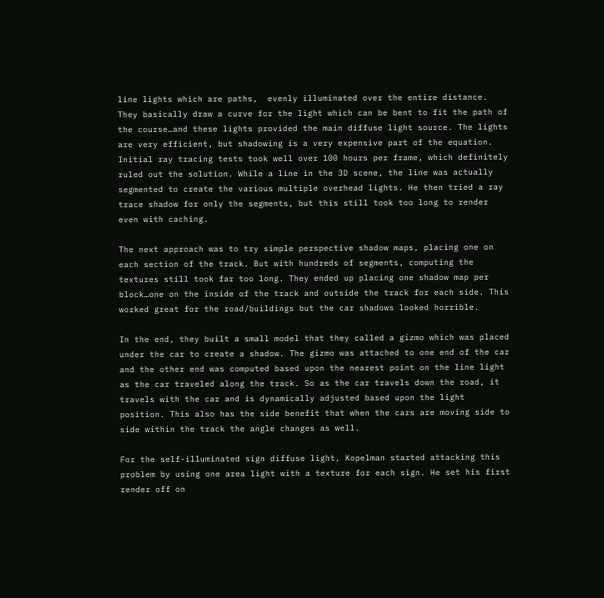line lights which are paths,  evenly illuminated over the entire distance.  They basically draw a curve for the light which can be bent to fit the path of the course…and these lights provided the main diffuse light source. The lights are very efficient, but shadowing is a very expensive part of the equation. Initial ray tracing tests took well over 100 hours per frame, which definitely ruled out the solution. While a line in the 3D scene, the line was actually segmented to create the various multiple overhead lights. He then tried a ray trace shadow for only the segments, but this still took too long to render even with caching.

The next approach was to try simple perspective shadow maps, placing one on each section of the track. But with hundreds of segments, computing the textures still took far too long. They ended up placing one shadow map per block…one on the inside of the track and outside the track for each side. This worked great for the road/buildings but the car shadows looked horrible.

In the end, they built a small model that they called a gizmo which was placed under the car to create a shadow. The gizmo was attached to one end of the car and the other end was computed based upon the nearest point on the line light as the car traveled along the track. So as the car travels down the road, it travels with the car and is dynamically adjusted based upon the light position. This also has the side benefit that when the cars are moving side to side within the track the angle changes as well.

For the self-illuminated sign diffuse light, Kopelman started attacking this problem by using one area light with a texture for each sign. He set his first render off on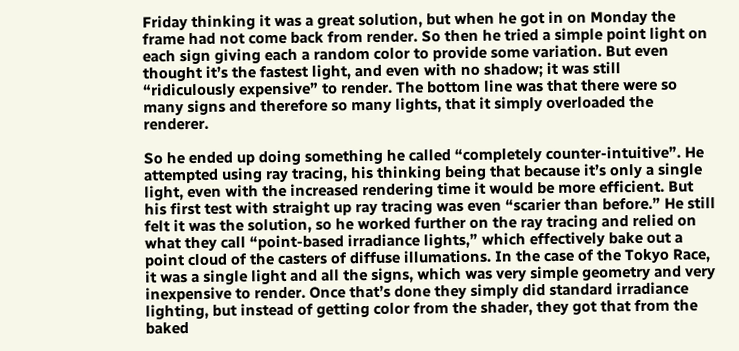Friday thinking it was a great solution, but when he got in on Monday the frame had not come back from render. So then he tried a simple point light on each sign giving each a random color to provide some variation. But even thought it’s the fastest light, and even with no shadow; it was still “ridiculously expensive” to render. The bottom line was that there were so many signs and therefore so many lights, that it simply overloaded the renderer.

So he ended up doing something he called “completely counter-intuitive”. He attempted using ray tracing, his thinking being that because it’s only a single light, even with the increased rendering time it would be more efficient. But his first test with straight up ray tracing was even “scarier than before.” He still felt it was the solution, so he worked further on the ray tracing and relied on what they call “point-based irradiance lights,” which effectively bake out a point cloud of the casters of diffuse illumations. In the case of the Tokyo Race, it was a single light and all the signs, which was very simple geometry and very inexpensive to render. Once that’s done they simply did standard irradiance lighting, but instead of getting color from the shader, they got that from the baked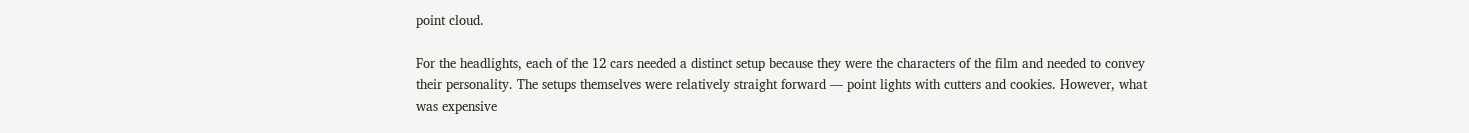point cloud.

For the headlights, each of the 12 cars needed a distinct setup because they were the characters of the film and needed to convey their personality. The setups themselves were relatively straight forward — point lights with cutters and cookies. However, what was expensive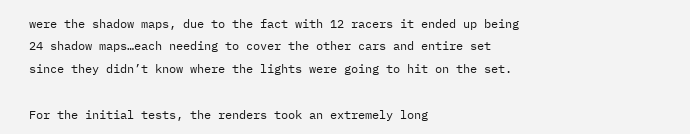were the shadow maps, due to the fact with 12 racers it ended up being 24 shadow maps…each needing to cover the other cars and entire set since they didn’t know where the lights were going to hit on the set.

For the initial tests, the renders took an extremely long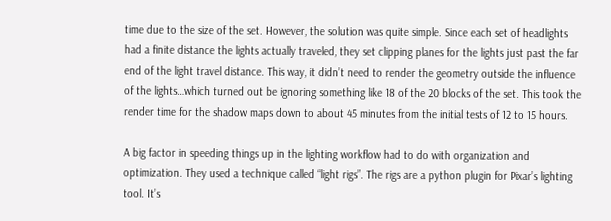time due to the size of the set. However, the solution was quite simple. Since each set of headlights had a finite distance the lights actually traveled, they set clipping planes for the lights just past the far end of the light travel distance. This way, it didn’t need to render the geometry outside the influence of the lights…which turned out be ignoring something like 18 of the 20 blocks of the set. This took the render time for the shadow maps down to about 45 minutes from the initial tests of 12 to 15 hours.

A big factor in speeding things up in the lighting workflow had to do with organization and optimization. They used a technique called “light rigs”. The rigs are a python plugin for Pixar’s lighting tool. It’s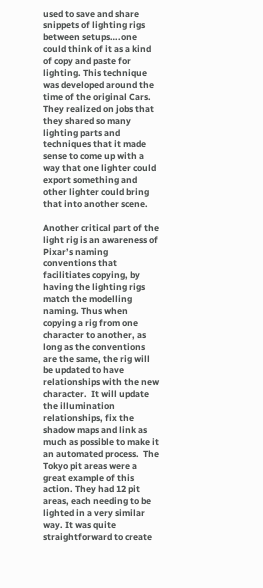used to save and share snippets of lighting rigs between setups….one could think of it as a kind of copy and paste for lighting. This technique was developed around the time of the original Cars. They realized on jobs that they shared so many lighting parts and techniques that it made sense to come up with a way that one lighter could export something and other lighter could bring that into another scene.

Another critical part of the light rig is an awareness of Pixar’s naming conventions that facilitiates copying, by having the lighting rigs match the modelling naming. Thus when copying a rig from one character to another, as long as the conventions are the same, the rig will be updated to have relationships with the new character.  It will update the illumination relationships, fix the shadow maps and link as much as possible to make it an automated process.  The Tokyo pit areas were a great example of this action. They had 12 pit areas, each needing to be lighted in a very similar way. It was quite straightforward to create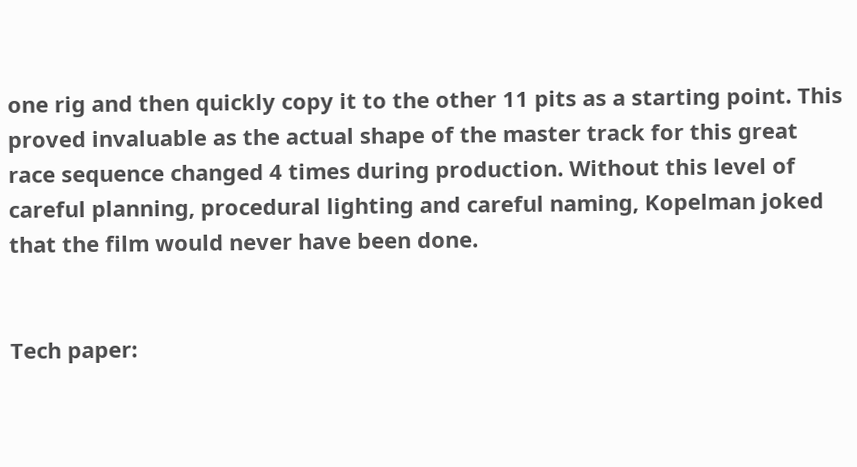one rig and then quickly copy it to the other 11 pits as a starting point. This proved invaluable as the actual shape of the master track for this great race sequence changed 4 times during production. Without this level of careful planning, procedural lighting and careful naming, Kopelman joked that the film would never have been done.


Tech paper: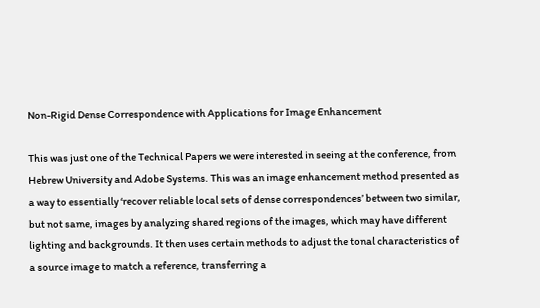Non-Rigid Dense Correspondence with Applications for Image Enhancement

This was just one of the Technical Papers we were interested in seeing at the conference, from Hebrew University and Adobe Systems. This was an image enhancement method presented as a way to essentially ‘recover reliable local sets of dense correspondences’ between two similar, but not same, images by analyzing shared regions of the images, which may have different lighting and backgrounds. It then uses certain methods to adjust the tonal characteristics of a source image to match a reference, transferring a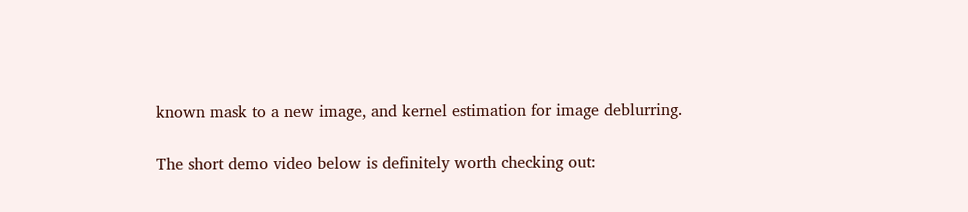known mask to a new image, and kernel estimation for image deblurring.

The short demo video below is definitely worth checking out: